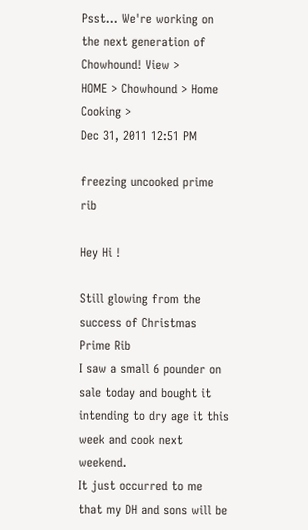Psst... We're working on the next generation of Chowhound! View >
HOME > Chowhound > Home Cooking >
Dec 31, 2011 12:51 PM

freezing uncooked prime rib

Hey Hi !

Still glowing from the success of Christmas Prime Rib
I saw a small 6 pounder on sale today and bought it
intending to dry age it this week and cook next weekend.
It just occurred to me that my DH and sons will be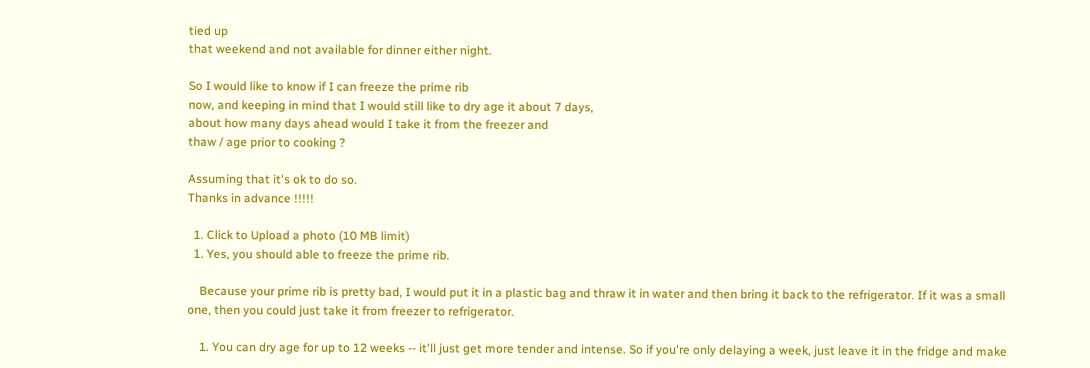tied up
that weekend and not available for dinner either night.

So I would like to know if I can freeze the prime rib
now, and keeping in mind that I would still like to dry age it about 7 days,
about how many days ahead would I take it from the freezer and
thaw / age prior to cooking ?

Assuming that it's ok to do so.
Thanks in advance !!!!!

  1. Click to Upload a photo (10 MB limit)
  1. Yes, you should able to freeze the prime rib.

    Because your prime rib is pretty bad, I would put it in a plastic bag and thraw it in water and then bring it back to the refrigerator. If it was a small one, then you could just take it from freezer to refrigerator.

    1. You can dry age for up to 12 weeks -- it'll just get more tender and intense. So if you're only delaying a week, just leave it in the fridge and make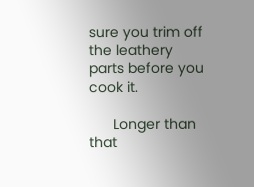sure you trim off the leathery parts before you cook it.

      Longer than that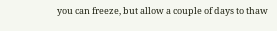you can freeze, but allow a couple of days to thaw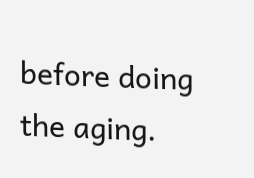before doing the aging.